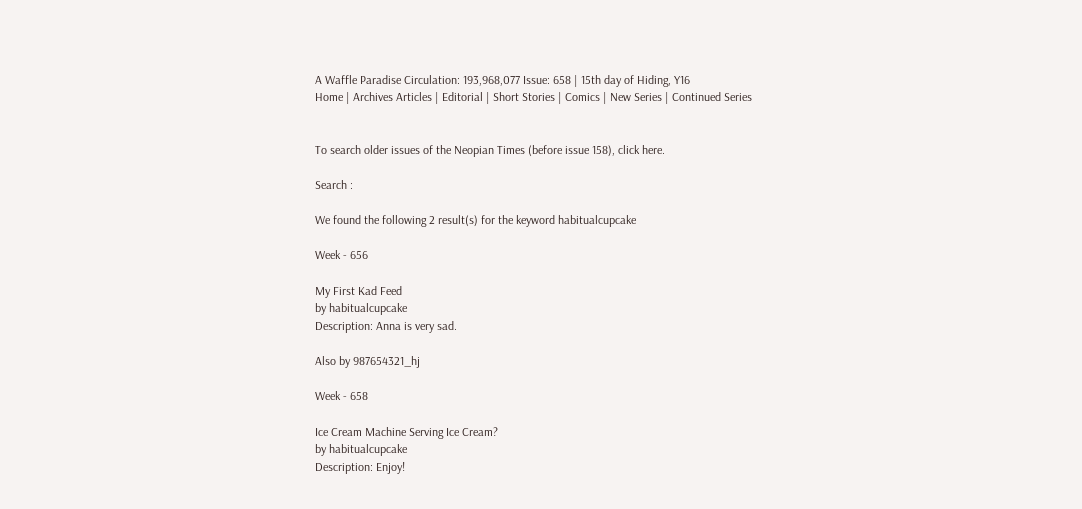A Waffle Paradise Circulation: 193,968,077 Issue: 658 | 15th day of Hiding, Y16
Home | Archives Articles | Editorial | Short Stories | Comics | New Series | Continued Series


To search older issues of the Neopian Times (before issue 158), click here.

Search :

We found the following 2 result(s) for the keyword habitualcupcake

Week - 656

My First Kad Feed
by habitualcupcake
Description: Anna is very sad.

Also by 987654321_hj

Week - 658

Ice Cream Machine Serving Ice Cream?
by habitualcupcake
Description: Enjoy!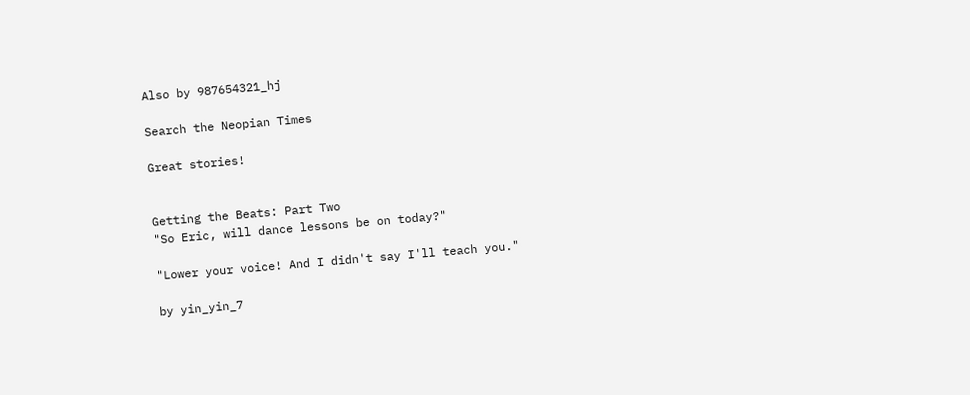Also by 987654321_hj

Search the Neopian Times

Great stories!


Getting the Beats: Part Two
"So Eric, will dance lessons be on today?"

"Lower your voice! And I didn't say I'll teach you."

by yin_yin_7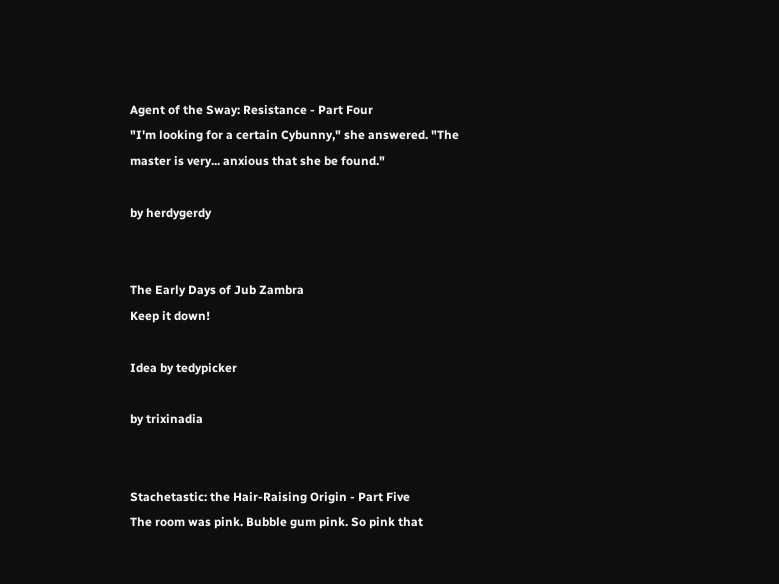Agent of the Sway: Resistance - Part Four
"I'm looking for a certain Cybunny," she answered. "The master is very... anxious that she be found."

by herdygerdy


The Early Days of Jub Zambra
Keep it down!

Idea by tedypicker

by trixinadia


Stachetastic: the Hair-Raising Origin - Part Five
The room was pink. Bubble gum pink. So pink that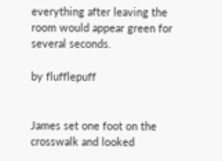everything after leaving the room would appear green for several seconds.

by flufflepuff


James set one foot on the crosswalk and looked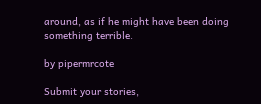around, as if he might have been doing something terrible.

by pipermrcote

Submit your stories,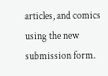articles, and comics using the new submission form.